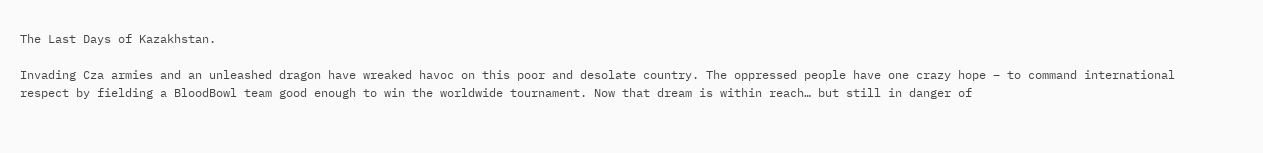The Last Days of Kazakhstan.

Invading Cza armies and an unleashed dragon have wreaked havoc on this poor and desolate country. The oppressed people have one crazy hope – to command international respect by fielding a BloodBowl team good enough to win the worldwide tournament. Now that dream is within reach… but still in danger of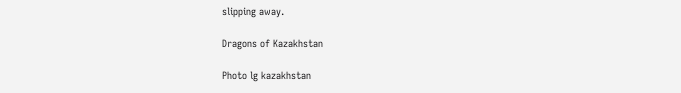slipping away.

Dragons of Kazakhstan

Photo lg kazakhstan